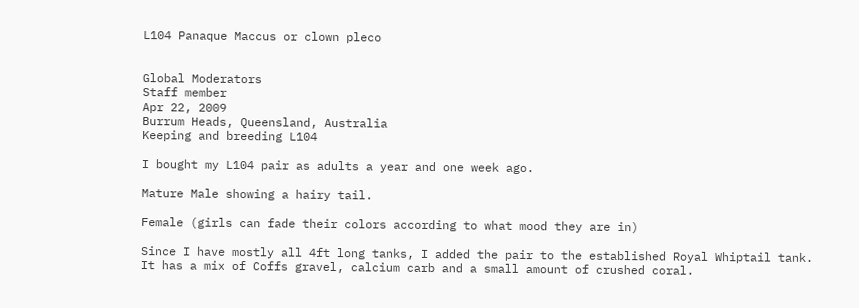L104 Panaque Maccus or clown pleco


Global Moderators
Staff member
Apr 22, 2009
Burrum Heads, Queensland, Australia
Keeping and breeding L104

I bought my L104 pair as adults a year and one week ago.

Mature Male showing a hairy tail.

Female (girls can fade their colors according to what mood they are in)

Since I have mostly all 4ft long tanks, I added the pair to the established Royal Whiptail tank.
It has a mix of Coffs gravel, calcium carb and a small amount of crushed coral.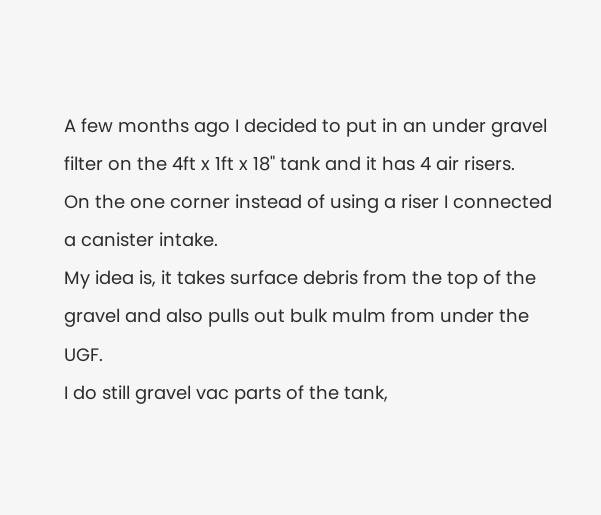A few months ago I decided to put in an under gravel filter on the 4ft x 1ft x 18" tank and it has 4 air risers.
On the one corner instead of using a riser I connected a canister intake.
My idea is, it takes surface debris from the top of the gravel and also pulls out bulk mulm from under the UGF.
I do still gravel vac parts of the tank,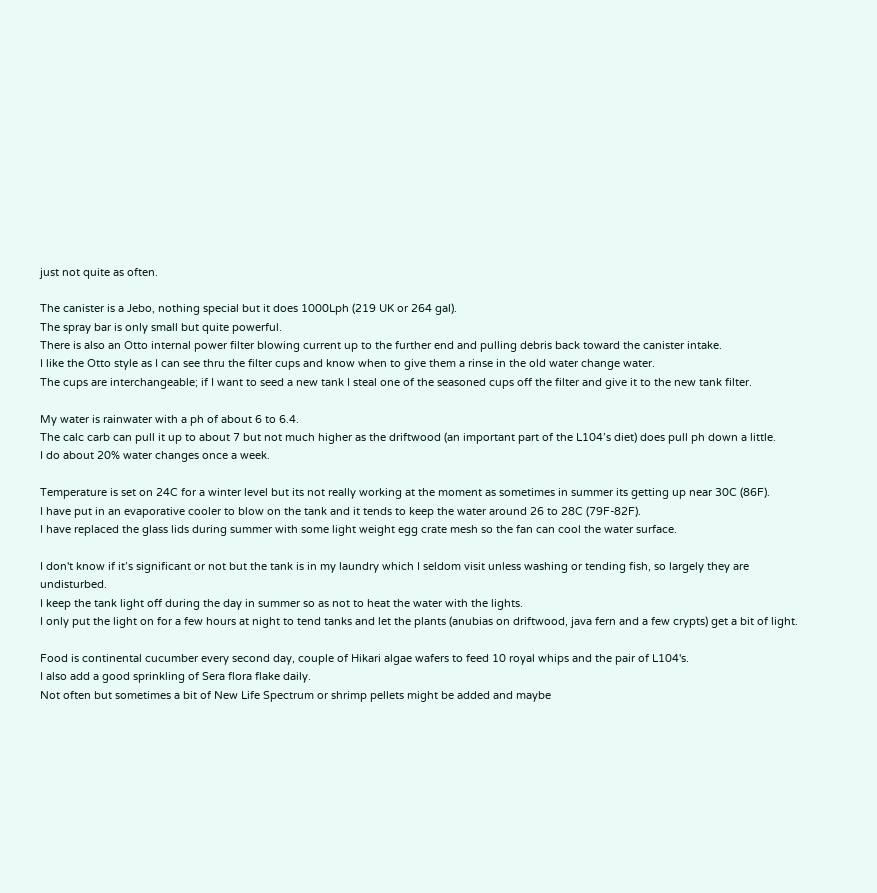just not quite as often.

The canister is a Jebo, nothing special but it does 1000Lph (219 UK or 264 gal).
The spray bar is only small but quite powerful.
There is also an Otto internal power filter blowing current up to the further end and pulling debris back toward the canister intake.
I like the Otto style as I can see thru the filter cups and know when to give them a rinse in the old water change water.
The cups are interchangeable; if I want to seed a new tank I steal one of the seasoned cups off the filter and give it to the new tank filter.

My water is rainwater with a ph of about 6 to 6.4.
The calc carb can pull it up to about 7 but not much higher as the driftwood (an important part of the L104’s diet) does pull ph down a little.
I do about 20% water changes once a week.

Temperature is set on 24C for a winter level but its not really working at the moment as sometimes in summer its getting up near 30C (86F).
I have put in an evaporative cooler to blow on the tank and it tends to keep the water around 26 to 28C (79F-82F).
I have replaced the glass lids during summer with some light weight egg crate mesh so the fan can cool the water surface.

I don't know if it’s significant or not but the tank is in my laundry which I seldom visit unless washing or tending fish, so largely they are undisturbed.
I keep the tank light off during the day in summer so as not to heat the water with the lights.
I only put the light on for a few hours at night to tend tanks and let the plants (anubias on driftwood, java fern and a few crypts) get a bit of light.

Food is continental cucumber every second day, couple of Hikari algae wafers to feed 10 royal whips and the pair of L104's.
I also add a good sprinkling of Sera flora flake daily.
Not often but sometimes a bit of New Life Spectrum or shrimp pellets might be added and maybe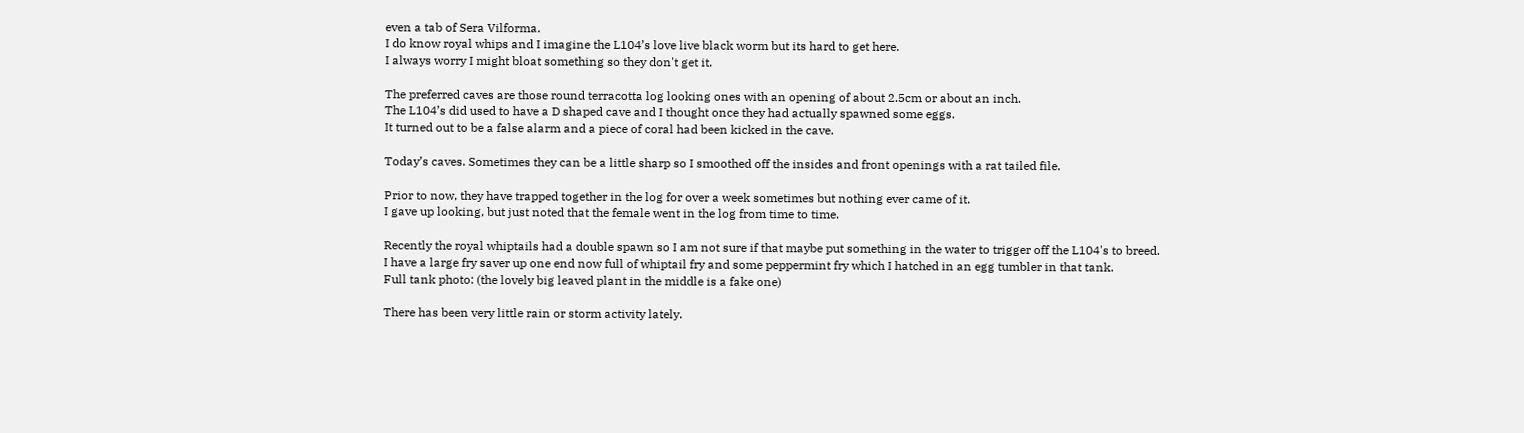even a tab of Sera Vilforma.
I do know royal whips and I imagine the L104’s love live black worm but its hard to get here.
I always worry I might bloat something so they don't get it.

The preferred caves are those round terracotta log looking ones with an opening of about 2.5cm or about an inch.
The L104’s did used to have a D shaped cave and I thought once they had actually spawned some eggs.
It turned out to be a false alarm and a piece of coral had been kicked in the cave.

Today’s caves. Sometimes they can be a little sharp so I smoothed off the insides and front openings with a rat tailed file.

Prior to now, they have trapped together in the log for over a week sometimes but nothing ever came of it.
I gave up looking, but just noted that the female went in the log from time to time.

Recently the royal whiptails had a double spawn so I am not sure if that maybe put something in the water to trigger off the L104's to breed.
I have a large fry saver up one end now full of whiptail fry and some peppermint fry which I hatched in an egg tumbler in that tank.
Full tank photo: (the lovely big leaved plant in the middle is a fake one)

There has been very little rain or storm activity lately.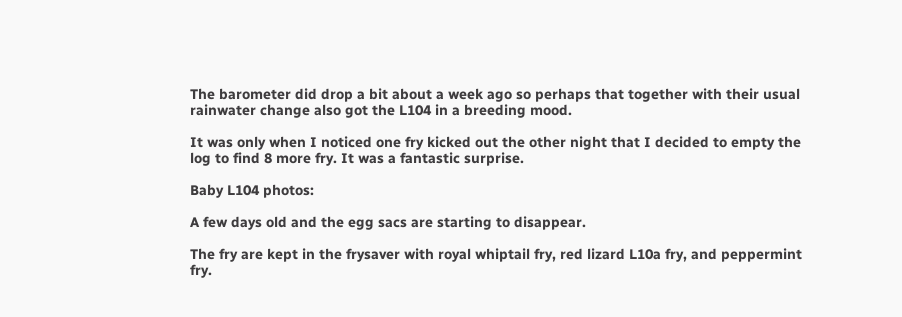The barometer did drop a bit about a week ago so perhaps that together with their usual rainwater change also got the L104 in a breeding mood.

It was only when I noticed one fry kicked out the other night that I decided to empty the log to find 8 more fry. It was a fantastic surprise.

Baby L104 photos:

A few days old and the egg sacs are starting to disappear.

The fry are kept in the frysaver with royal whiptail fry, red lizard L10a fry, and peppermint fry.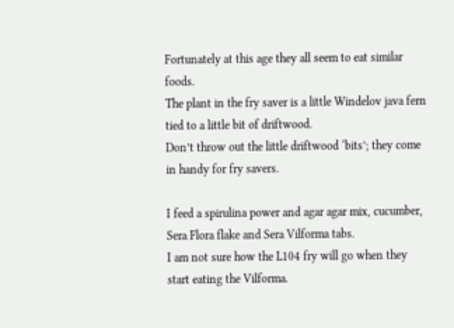Fortunately at this age they all seem to eat similar foods.
The plant in the fry saver is a little Windelov java fern tied to a little bit of driftwood.
Don’t throw out the little driftwood ‘bits’; they come in handy for fry savers.

I feed a spirulina power and agar agar mix, cucumber, Sera Flora flake and Sera Vilforma tabs.
I am not sure how the L104 fry will go when they start eating the Vilforma.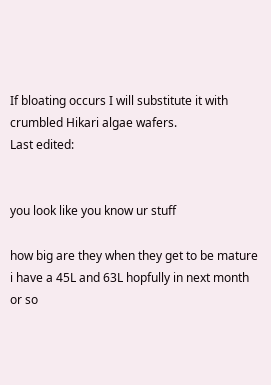If bloating occurs I will substitute it with crumbled Hikari algae wafers.
Last edited:


you look like you know ur stuff

how big are they when they get to be mature i have a 45L and 63L hopfully in next month or so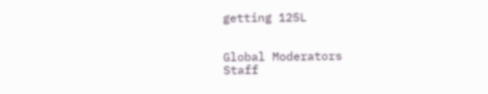getting 125L


Global Moderators
Staff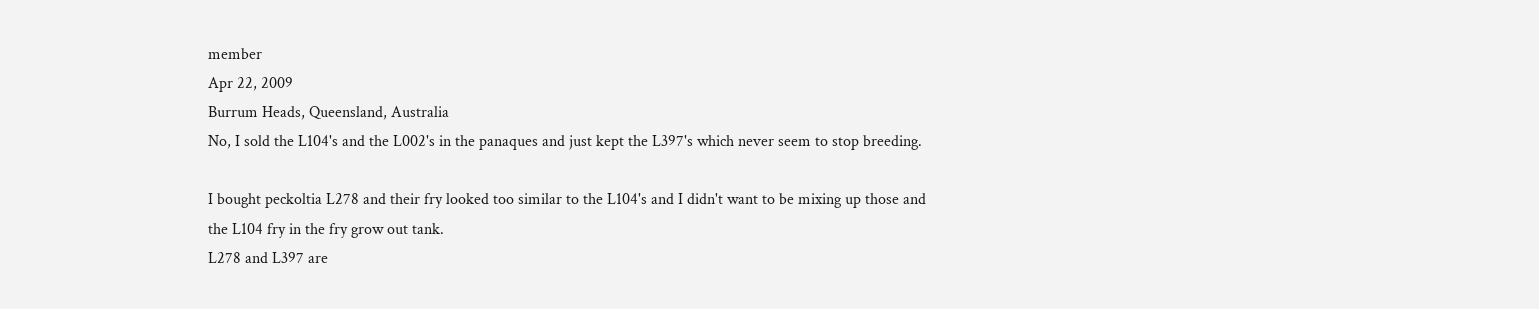member
Apr 22, 2009
Burrum Heads, Queensland, Australia
No, I sold the L104's and the L002's in the panaques and just kept the L397's which never seem to stop breeding.

I bought peckoltia L278 and their fry looked too similar to the L104's and I didn't want to be mixing up those and the L104 fry in the fry grow out tank.
L278 and L397 are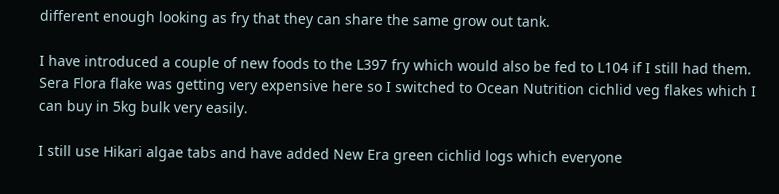different enough looking as fry that they can share the same grow out tank.

I have introduced a couple of new foods to the L397 fry which would also be fed to L104 if I still had them.
Sera Flora flake was getting very expensive here so I switched to Ocean Nutrition cichlid veg flakes which I can buy in 5kg bulk very easily.

I still use Hikari algae tabs and have added New Era green cichlid logs which everyone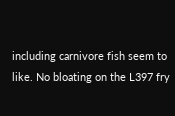including carnivore fish seem to like. No bloating on the L397 fry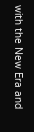with the New Era and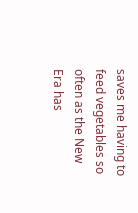saves me having to feed vegetables so often as the New Era has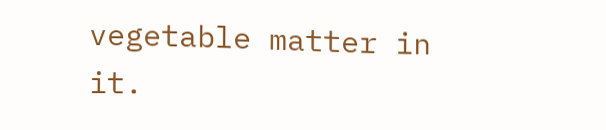vegetable matter in it.